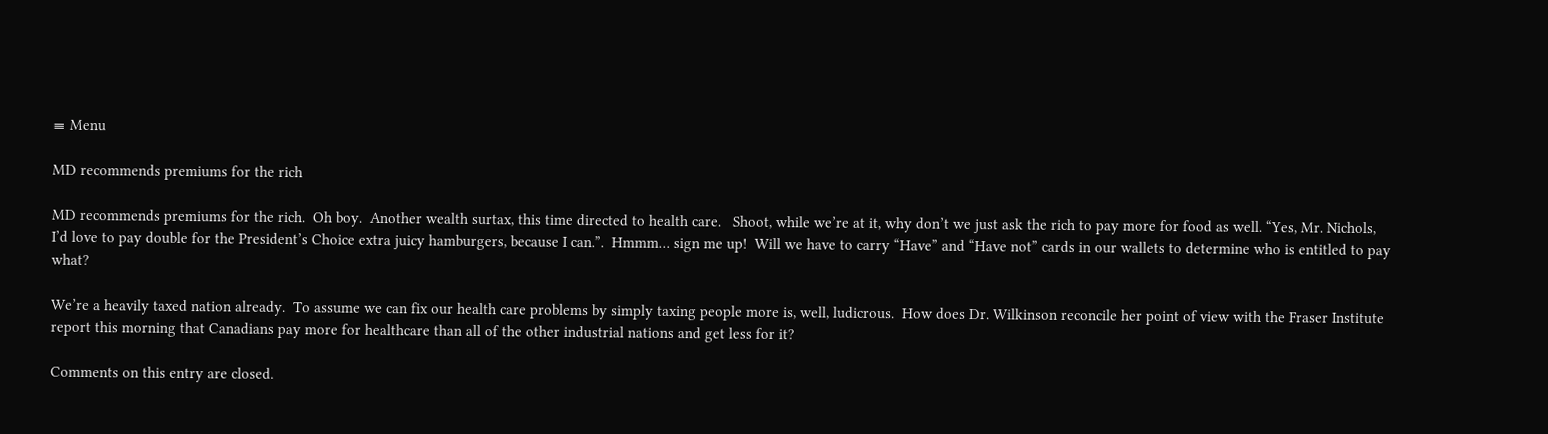≡ Menu

MD recommends premiums for the rich

MD recommends premiums for the rich.  Oh boy.  Another wealth surtax, this time directed to health care.   Shoot, while we’re at it, why don’t we just ask the rich to pay more for food as well. “Yes, Mr. Nichols, I’d love to pay double for the President’s Choice extra juicy hamburgers, because I can.”.  Hmmm… sign me up!  Will we have to carry “Have” and “Have not” cards in our wallets to determine who is entitled to pay what?

We’re a heavily taxed nation already.  To assume we can fix our health care problems by simply taxing people more is, well, ludicrous.  How does Dr. Wilkinson reconcile her point of view with the Fraser Institute report this morning that Canadians pay more for healthcare than all of the other industrial nations and get less for it?

Comments on this entry are closed.